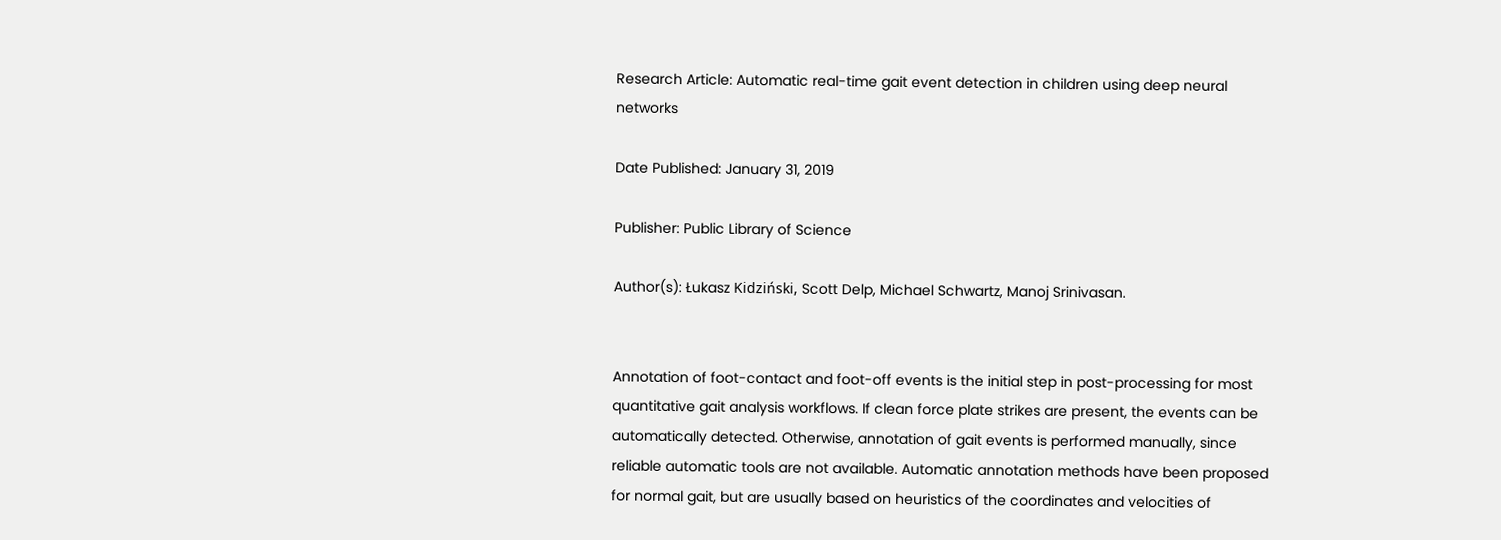Research Article: Automatic real-time gait event detection in children using deep neural networks

Date Published: January 31, 2019

Publisher: Public Library of Science

Author(s): Łukasz Kidziński, Scott Delp, Michael Schwartz, Manoj Srinivasan.


Annotation of foot-contact and foot-off events is the initial step in post-processing for most quantitative gait analysis workflows. If clean force plate strikes are present, the events can be automatically detected. Otherwise, annotation of gait events is performed manually, since reliable automatic tools are not available. Automatic annotation methods have been proposed for normal gait, but are usually based on heuristics of the coordinates and velocities of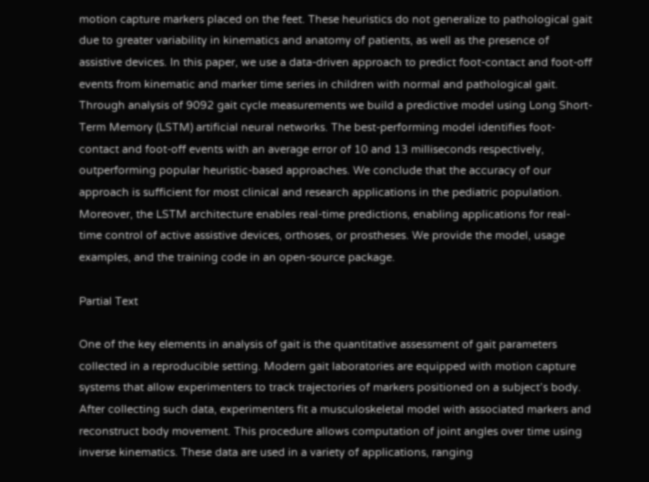motion capture markers placed on the feet. These heuristics do not generalize to pathological gait due to greater variability in kinematics and anatomy of patients, as well as the presence of assistive devices. In this paper, we use a data-driven approach to predict foot-contact and foot-off events from kinematic and marker time series in children with normal and pathological gait. Through analysis of 9092 gait cycle measurements we build a predictive model using Long Short-Term Memory (LSTM) artificial neural networks. The best-performing model identifies foot-contact and foot-off events with an average error of 10 and 13 milliseconds respectively, outperforming popular heuristic-based approaches. We conclude that the accuracy of our approach is sufficient for most clinical and research applications in the pediatric population. Moreover, the LSTM architecture enables real-time predictions, enabling applications for real-time control of active assistive devices, orthoses, or prostheses. We provide the model, usage examples, and the training code in an open-source package.

Partial Text

One of the key elements in analysis of gait is the quantitative assessment of gait parameters collected in a reproducible setting. Modern gait laboratories are equipped with motion capture systems that allow experimenters to track trajectories of markers positioned on a subject’s body. After collecting such data, experimenters fit a musculoskeletal model with associated markers and reconstruct body movement. This procedure allows computation of joint angles over time using inverse kinematics. These data are used in a variety of applications, ranging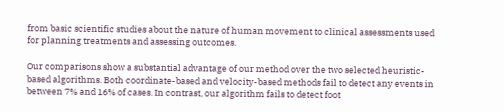from basic scientific studies about the nature of human movement to clinical assessments used for planning treatments and assessing outcomes.

Our comparisons show a substantial advantage of our method over the two selected heuristic-based algorithms. Both coordinate-based and velocity-based methods fail to detect any events in between 7% and 16% of cases. In contrast, our algorithm fails to detect foot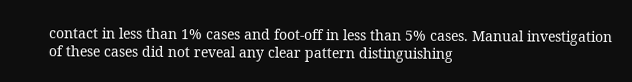contact in less than 1% cases and foot-off in less than 5% cases. Manual investigation of these cases did not reveal any clear pattern distinguishing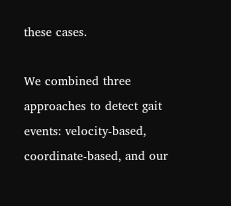these cases.

We combined three approaches to detect gait events: velocity-based, coordinate-based, and our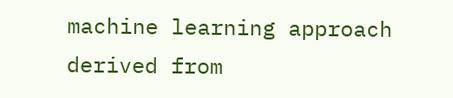machine learning approach derived from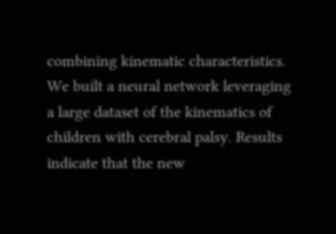combining kinematic characteristics. We built a neural network leveraging a large dataset of the kinematics of children with cerebral palsy. Results indicate that the new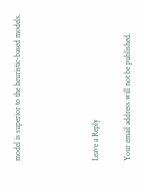model is superior to the heuristic-based models.




Leave a Reply

Your email address will not be published.